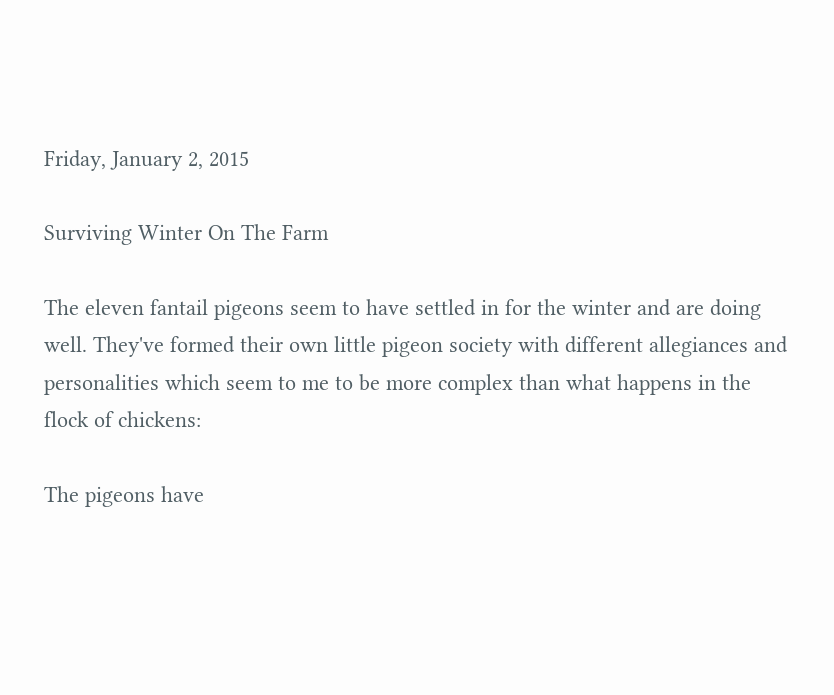Friday, January 2, 2015

Surviving Winter On The Farm

The eleven fantail pigeons seem to have settled in for the winter and are doing well. They've formed their own little pigeon society with different allegiances and personalities which seem to me to be more complex than what happens in the flock of chickens:

The pigeons have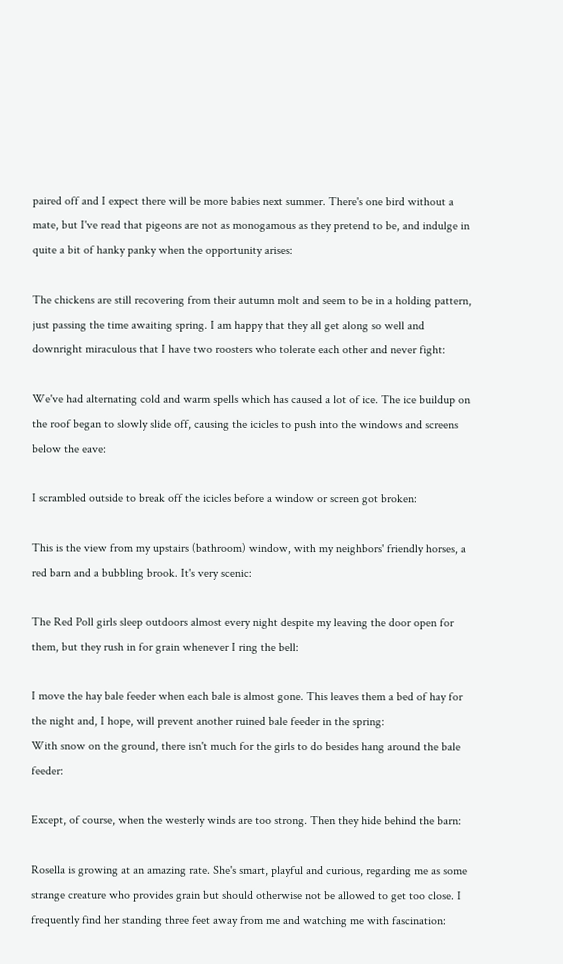paired off and I expect there will be more babies next summer. There's one bird without a mate, but I've read that pigeons are not as monogamous as they pretend to be, and indulge in quite a bit of hanky panky when the opportunity arises:

The chickens are still recovering from their autumn molt and seem to be in a holding pattern, just passing the time awaiting spring. I am happy that they all get along so well and downright miraculous that I have two roosters who tolerate each other and never fight:

We've had alternating cold and warm spells which has caused a lot of ice. The ice buildup on the roof began to slowly slide off, causing the icicles to push into the windows and screens below the eave:

I scrambled outside to break off the icicles before a window or screen got broken:

This is the view from my upstairs (bathroom) window, with my neighbors' friendly horses, a red barn and a bubbling brook. It's very scenic:

The Red Poll girls sleep outdoors almost every night despite my leaving the door open for them, but they rush in for grain whenever I ring the bell:

I move the hay bale feeder when each bale is almost gone. This leaves them a bed of hay for the night and, I hope, will prevent another ruined bale feeder in the spring:
With snow on the ground, there isn't much for the girls to do besides hang around the bale feeder:

Except, of course, when the westerly winds are too strong. Then they hide behind the barn:

Rosella is growing at an amazing rate. She's smart, playful and curious, regarding me as some strange creature who provides grain but should otherwise not be allowed to get too close. I frequently find her standing three feet away from me and watching me with fascination: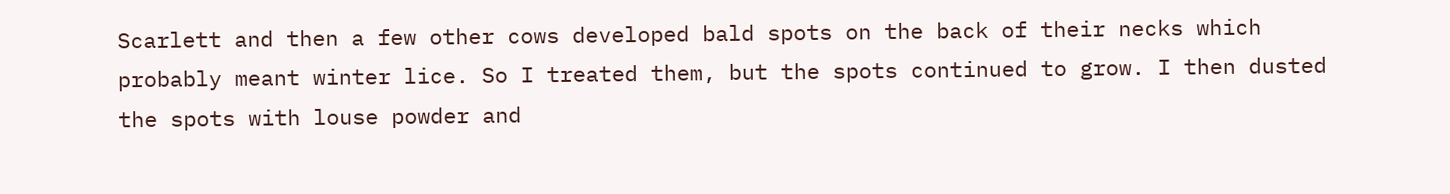Scarlett and then a few other cows developed bald spots on the back of their necks which probably meant winter lice. So I treated them, but the spots continued to grow. I then dusted the spots with louse powder and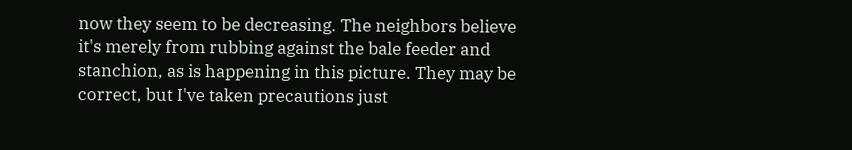now they seem to be decreasing. The neighbors believe it's merely from rubbing against the bale feeder and stanchion, as is happening in this picture. They may be correct, but I've taken precautions just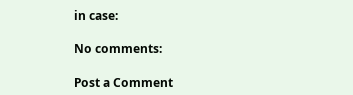in case:

No comments:

Post a Comment